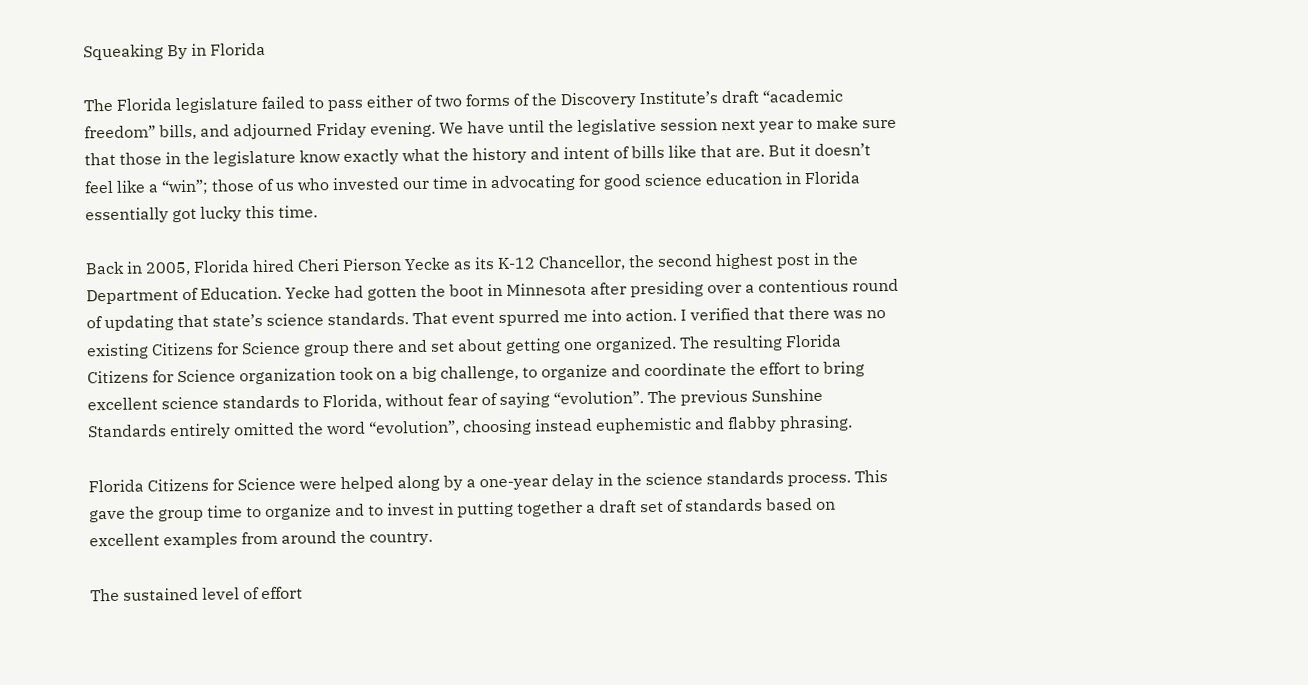Squeaking By in Florida

The Florida legislature failed to pass either of two forms of the Discovery Institute’s draft “academic freedom” bills, and adjourned Friday evening. We have until the legislative session next year to make sure that those in the legislature know exactly what the history and intent of bills like that are. But it doesn’t feel like a “win”; those of us who invested our time in advocating for good science education in Florida essentially got lucky this time.

Back in 2005, Florida hired Cheri Pierson Yecke as its K-12 Chancellor, the second highest post in the Department of Education. Yecke had gotten the boot in Minnesota after presiding over a contentious round of updating that state’s science standards. That event spurred me into action. I verified that there was no existing Citizens for Science group there and set about getting one organized. The resulting Florida Citizens for Science organization took on a big challenge, to organize and coordinate the effort to bring excellent science standards to Florida, without fear of saying “evolution”. The previous Sunshine Standards entirely omitted the word “evolution”, choosing instead euphemistic and flabby phrasing.

Florida Citizens for Science were helped along by a one-year delay in the science standards process. This gave the group time to organize and to invest in putting together a draft set of standards based on excellent examples from around the country.

The sustained level of effort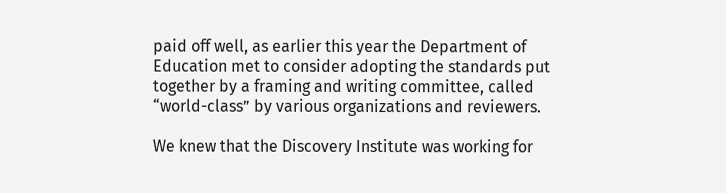paid off well, as earlier this year the Department of Education met to consider adopting the standards put together by a framing and writing committee, called “world-class” by various organizations and reviewers.

We knew that the Discovery Institute was working for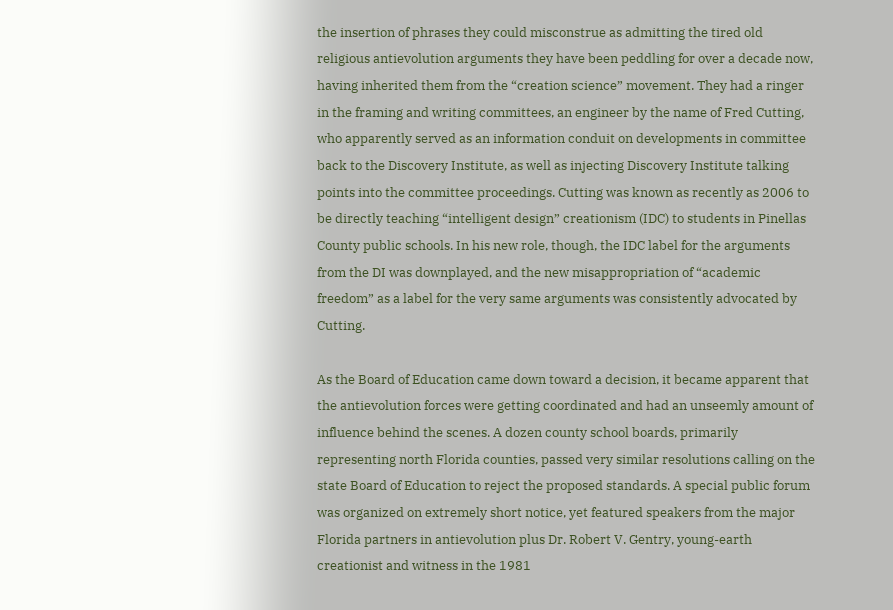the insertion of phrases they could misconstrue as admitting the tired old religious antievolution arguments they have been peddling for over a decade now, having inherited them from the “creation science” movement. They had a ringer in the framing and writing committees, an engineer by the name of Fred Cutting, who apparently served as an information conduit on developments in committee back to the Discovery Institute, as well as injecting Discovery Institute talking points into the committee proceedings. Cutting was known as recently as 2006 to be directly teaching “intelligent design” creationism (IDC) to students in Pinellas County public schools. In his new role, though, the IDC label for the arguments from the DI was downplayed, and the new misappropriation of “academic freedom” as a label for the very same arguments was consistently advocated by Cutting.

As the Board of Education came down toward a decision, it became apparent that the antievolution forces were getting coordinated and had an unseemly amount of influence behind the scenes. A dozen county school boards, primarily representing north Florida counties, passed very similar resolutions calling on the state Board of Education to reject the proposed standards. A special public forum was organized on extremely short notice, yet featured speakers from the major Florida partners in antievolution plus Dr. Robert V. Gentry, young-earth creationist and witness in the 1981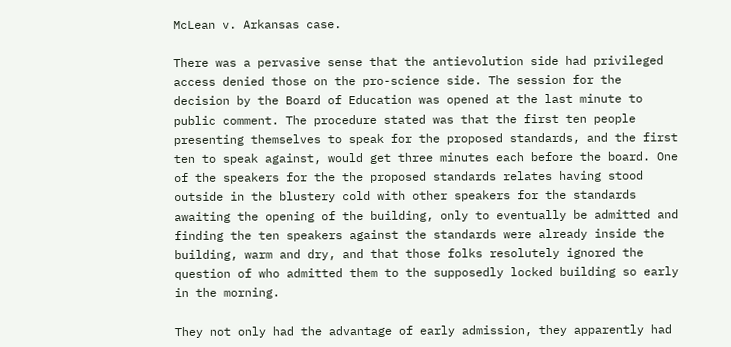McLean v. Arkansas case.

There was a pervasive sense that the antievolution side had privileged access denied those on the pro-science side. The session for the decision by the Board of Education was opened at the last minute to public comment. The procedure stated was that the first ten people presenting themselves to speak for the proposed standards, and the first ten to speak against, would get three minutes each before the board. One of the speakers for the the proposed standards relates having stood outside in the blustery cold with other speakers for the standards awaiting the opening of the building, only to eventually be admitted and finding the ten speakers against the standards were already inside the building, warm and dry, and that those folks resolutely ignored the question of who admitted them to the supposedly locked building so early in the morning.

They not only had the advantage of early admission, they apparently had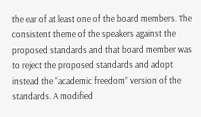the ear of at least one of the board members. The consistent theme of the speakers against the proposed standards and that board member was to reject the proposed standards and adopt instead the “academic freedom” version of the standards. A modified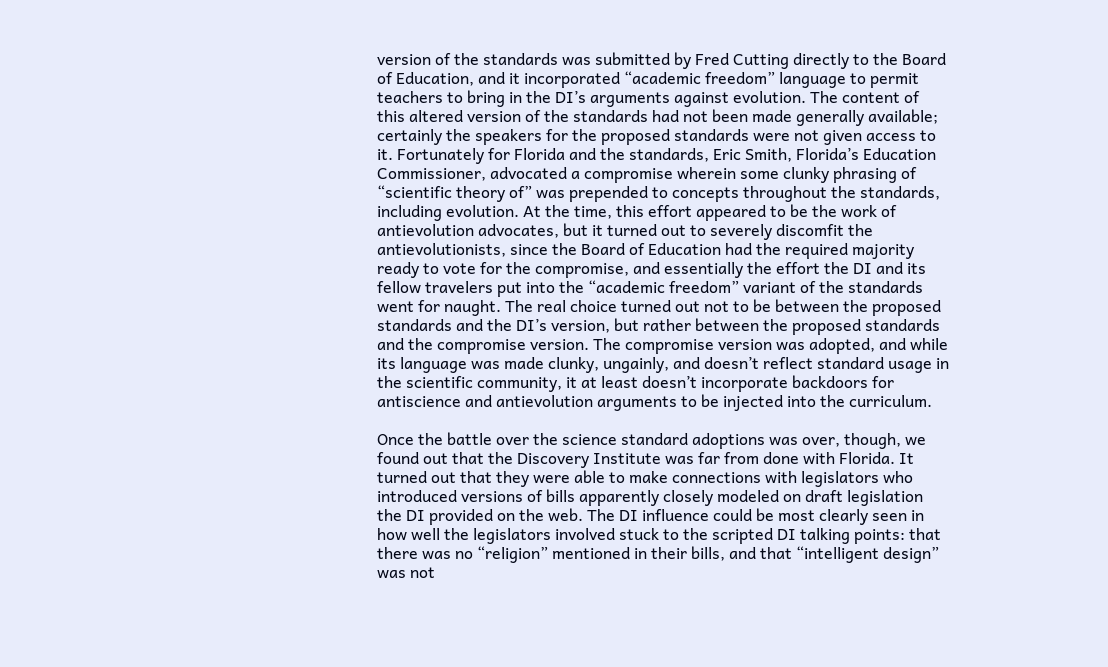version of the standards was submitted by Fred Cutting directly to the Board of Education, and it incorporated “academic freedom” language to permit teachers to bring in the DI’s arguments against evolution. The content of this altered version of the standards had not been made generally available; certainly the speakers for the proposed standards were not given access to it. Fortunately for Florida and the standards, Eric Smith, Florida’s Education Commissioner, advocated a compromise wherein some clunky phrasing of “scientific theory of” was prepended to concepts throughout the standards, including evolution. At the time, this effort appeared to be the work of antievolution advocates, but it turned out to severely discomfit the antievolutionists, since the Board of Education had the required majority ready to vote for the compromise, and essentially the effort the DI and its fellow travelers put into the “academic freedom” variant of the standards went for naught. The real choice turned out not to be between the proposed standards and the DI’s version, but rather between the proposed standards and the compromise version. The compromise version was adopted, and while its language was made clunky, ungainly, and doesn’t reflect standard usage in the scientific community, it at least doesn’t incorporate backdoors for antiscience and antievolution arguments to be injected into the curriculum.

Once the battle over the science standard adoptions was over, though, we found out that the Discovery Institute was far from done with Florida. It turned out that they were able to make connections with legislators who introduced versions of bills apparently closely modeled on draft legislation the DI provided on the web. The DI influence could be most clearly seen in how well the legislators involved stuck to the scripted DI talking points: that there was no “religion” mentioned in their bills, and that “intelligent design” was not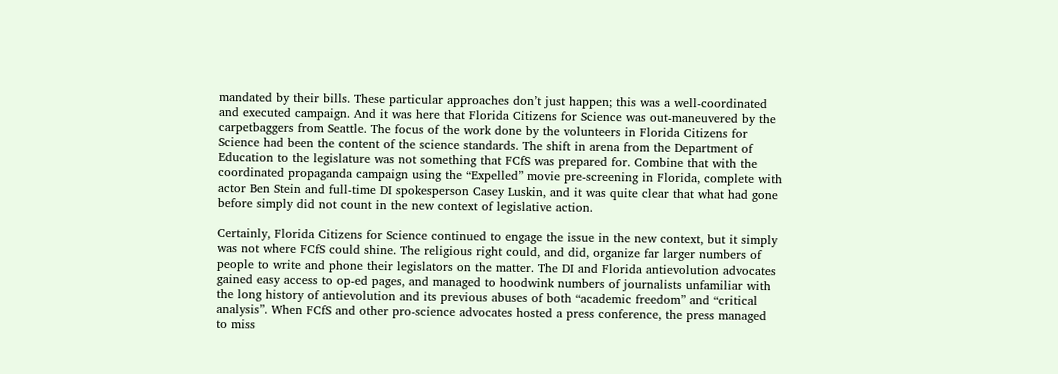mandated by their bills. These particular approaches don’t just happen; this was a well-coordinated and executed campaign. And it was here that Florida Citizens for Science was out-maneuvered by the carpetbaggers from Seattle. The focus of the work done by the volunteers in Florida Citizens for Science had been the content of the science standards. The shift in arena from the Department of Education to the legislature was not something that FCfS was prepared for. Combine that with the coordinated propaganda campaign using the “Expelled” movie pre-screening in Florida, complete with actor Ben Stein and full-time DI spokesperson Casey Luskin, and it was quite clear that what had gone before simply did not count in the new context of legislative action.

Certainly, Florida Citizens for Science continued to engage the issue in the new context, but it simply was not where FCfS could shine. The religious right could, and did, organize far larger numbers of people to write and phone their legislators on the matter. The DI and Florida antievolution advocates gained easy access to op-ed pages, and managed to hoodwink numbers of journalists unfamiliar with the long history of antievolution and its previous abuses of both “academic freedom” and “critical analysis”. When FCfS and other pro-science advocates hosted a press conference, the press managed to miss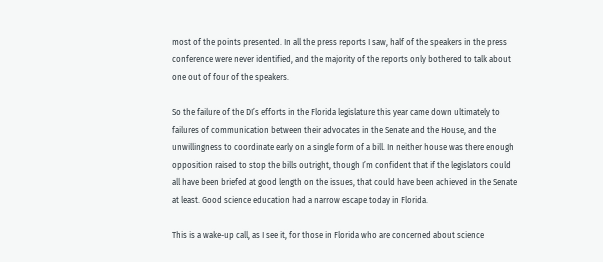most of the points presented. In all the press reports I saw, half of the speakers in the press conference were never identified, and the majority of the reports only bothered to talk about one out of four of the speakers.

So the failure of the DI’s efforts in the Florida legislature this year came down ultimately to failures of communication between their advocates in the Senate and the House, and the unwillingness to coordinate early on a single form of a bill. In neither house was there enough opposition raised to stop the bills outright, though I’m confident that if the legislators could all have been briefed at good length on the issues, that could have been achieved in the Senate at least. Good science education had a narrow escape today in Florida.

This is a wake-up call, as I see it, for those in Florida who are concerned about science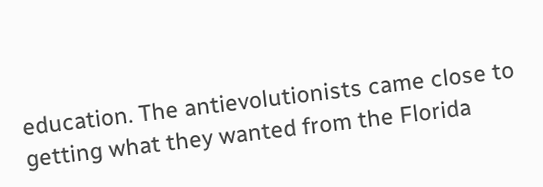education. The antievolutionists came close to getting what they wanted from the Florida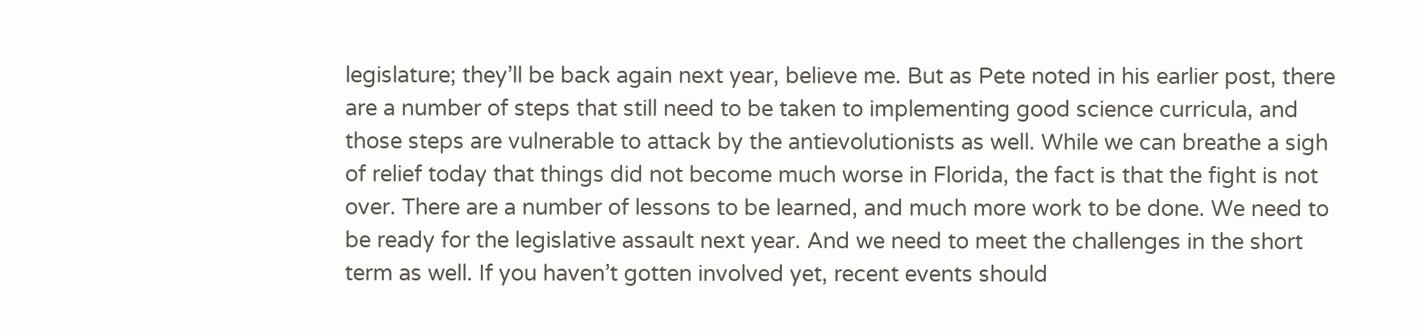legislature; they’ll be back again next year, believe me. But as Pete noted in his earlier post, there are a number of steps that still need to be taken to implementing good science curricula, and those steps are vulnerable to attack by the antievolutionists as well. While we can breathe a sigh of relief today that things did not become much worse in Florida, the fact is that the fight is not over. There are a number of lessons to be learned, and much more work to be done. We need to be ready for the legislative assault next year. And we need to meet the challenges in the short term as well. If you haven’t gotten involved yet, recent events should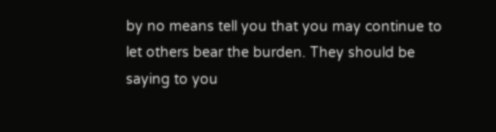by no means tell you that you may continue to let others bear the burden. They should be saying to you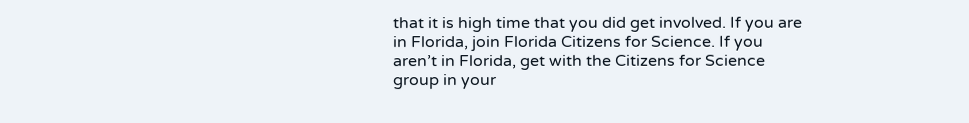that it is high time that you did get involved. If you are in Florida, join Florida Citizens for Science. If you aren’t in Florida, get with the Citizens for Science group in your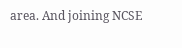area. And joining NCSE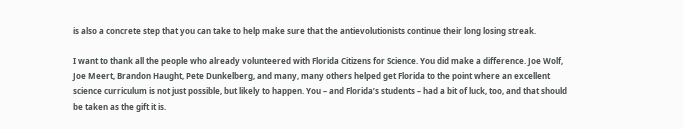is also a concrete step that you can take to help make sure that the antievolutionists continue their long losing streak.

I want to thank all the people who already volunteered with Florida Citizens for Science. You did make a difference. Joe Wolf, Joe Meert, Brandon Haught, Pete Dunkelberg, and many, many others helped get Florida to the point where an excellent science curriculum is not just possible, but likely to happen. You – and Florida’s students – had a bit of luck, too, and that should be taken as the gift it is.